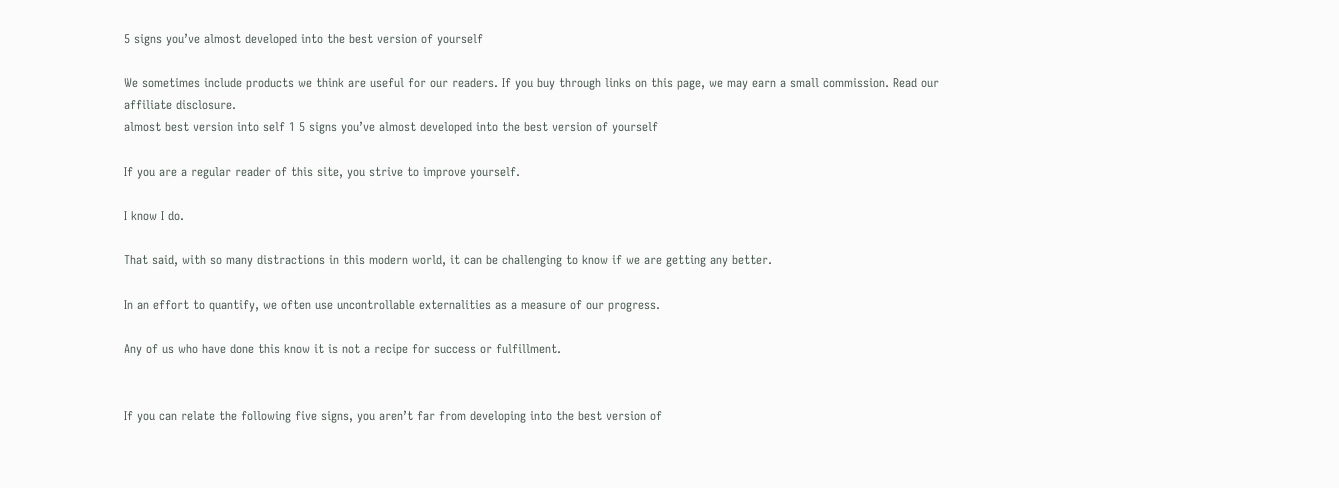5 signs you’ve almost developed into the best version of yourself

We sometimes include products we think are useful for our readers. If you buy through links on this page, we may earn a small commission. Read our affiliate disclosure.
almost best version into self 1 5 signs you’ve almost developed into the best version of yourself

If you are a regular reader of this site, you strive to improve yourself.

I know I do.

That said, with so many distractions in this modern world, it can be challenging to know if we are getting any better.

In an effort to quantify, we often use uncontrollable externalities as a measure of our progress.

Any of us who have done this know it is not a recipe for success or fulfillment.


If you can relate the following five signs, you aren’t far from developing into the best version of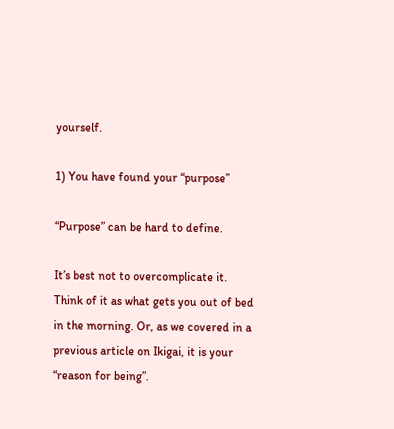yourself.

1) You have found your “purpose”

“Purpose” can be hard to define.

It’s best not to overcomplicate it. Think of it as what gets you out of bed in the morning. Or, as we covered in a previous article on Ikigai, it is your “reason for being”.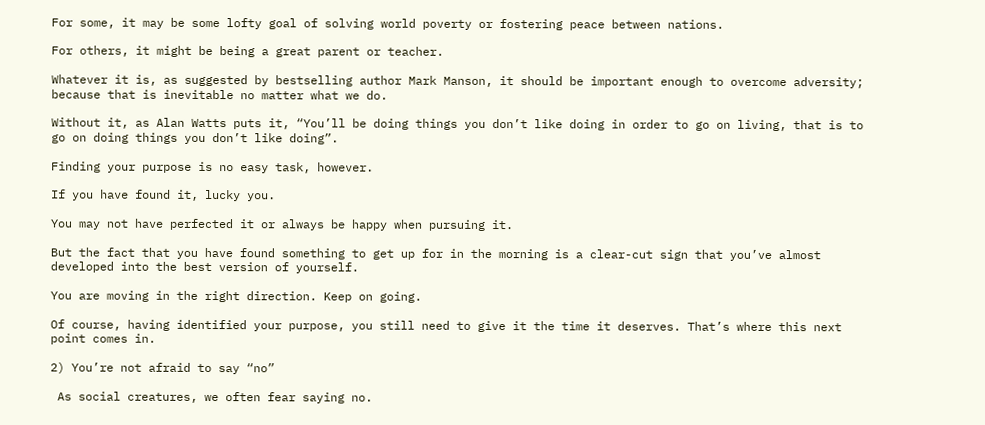For some, it may be some lofty goal of solving world poverty or fostering peace between nations.

For others, it might be being a great parent or teacher.

Whatever it is, as suggested by bestselling author Mark Manson, it should be important enough to overcome adversity; because that is inevitable no matter what we do.

Without it, as Alan Watts puts it, “You’ll be doing things you don’t like doing in order to go on living, that is to go on doing things you don’t like doing”.

Finding your purpose is no easy task, however.

If you have found it, lucky you.

You may not have perfected it or always be happy when pursuing it.

But the fact that you have found something to get up for in the morning is a clear-cut sign that you’ve almost developed into the best version of yourself.

You are moving in the right direction. Keep on going.

Of course, having identified your purpose, you still need to give it the time it deserves. That’s where this next point comes in.

2) You’re not afraid to say “no”

 As social creatures, we often fear saying no.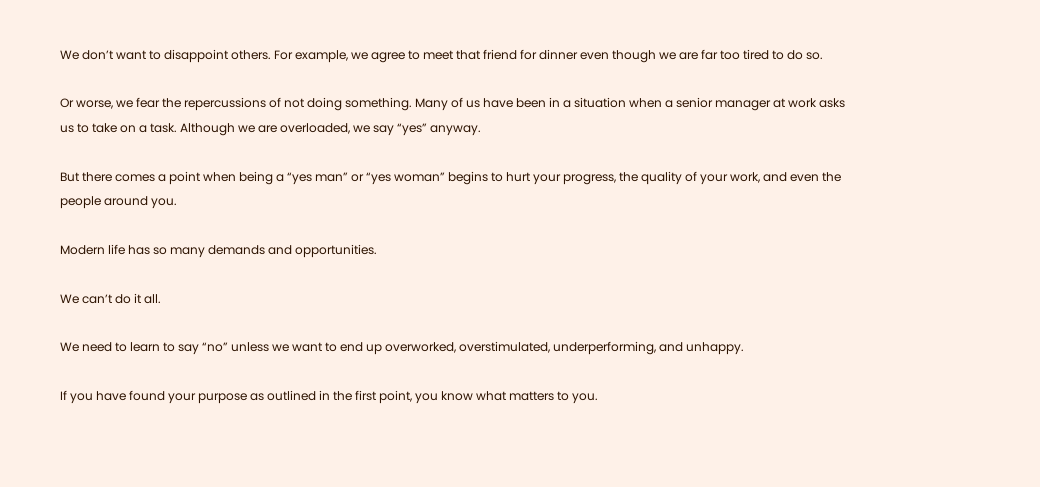We don’t want to disappoint others. For example, we agree to meet that friend for dinner even though we are far too tired to do so.

Or worse, we fear the repercussions of not doing something. Many of us have been in a situation when a senior manager at work asks us to take on a task. Although we are overloaded, we say “yes” anyway.

But there comes a point when being a “yes man” or “yes woman” begins to hurt your progress, the quality of your work, and even the people around you.

Modern life has so many demands and opportunities.

We can’t do it all.

We need to learn to say “no” unless we want to end up overworked, overstimulated, underperforming, and unhappy.

If you have found your purpose as outlined in the first point, you know what matters to you.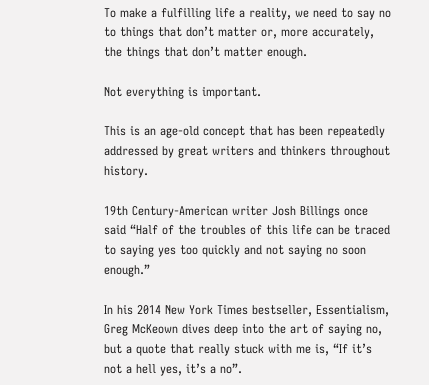To make a fulfilling life a reality, we need to say no to things that don’t matter or, more accurately, the things that don’t matter enough.

Not everything is important.

This is an age-old concept that has been repeatedly addressed by great writers and thinkers throughout history.

19th Century-American writer Josh Billings once said “Half of the troubles of this life can be traced to saying yes too quickly and not saying no soon enough.”

In his 2014 New York Times bestseller, Essentialism, Greg McKeown dives deep into the art of saying no, but a quote that really stuck with me is, “If it’s not a hell yes, it’s a no”.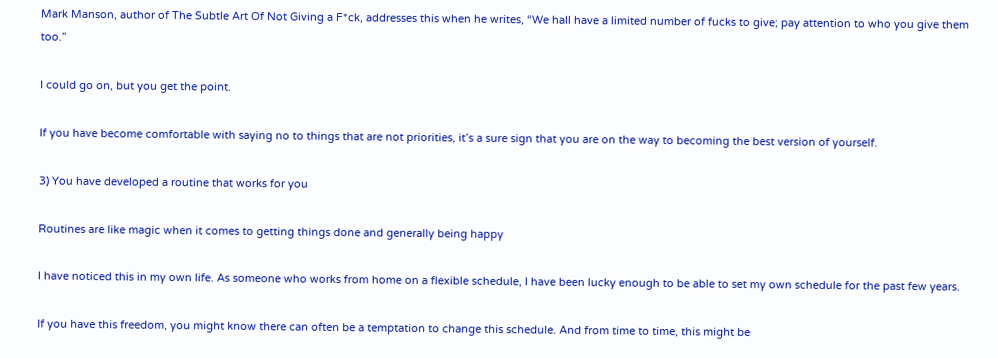Mark Manson, author of The Subtle Art Of Not Giving a F*ck, addresses this when he writes, “We hall have a limited number of fucks to give; pay attention to who you give them too.”

I could go on, but you get the point.

If you have become comfortable with saying no to things that are not priorities, it’s a sure sign that you are on the way to becoming the best version of yourself.

3) You have developed a routine that works for you

Routines are like magic when it comes to getting things done and generally being happy

I have noticed this in my own life. As someone who works from home on a flexible schedule, I have been lucky enough to be able to set my own schedule for the past few years.

If you have this freedom, you might know there can often be a temptation to change this schedule. And from time to time, this might be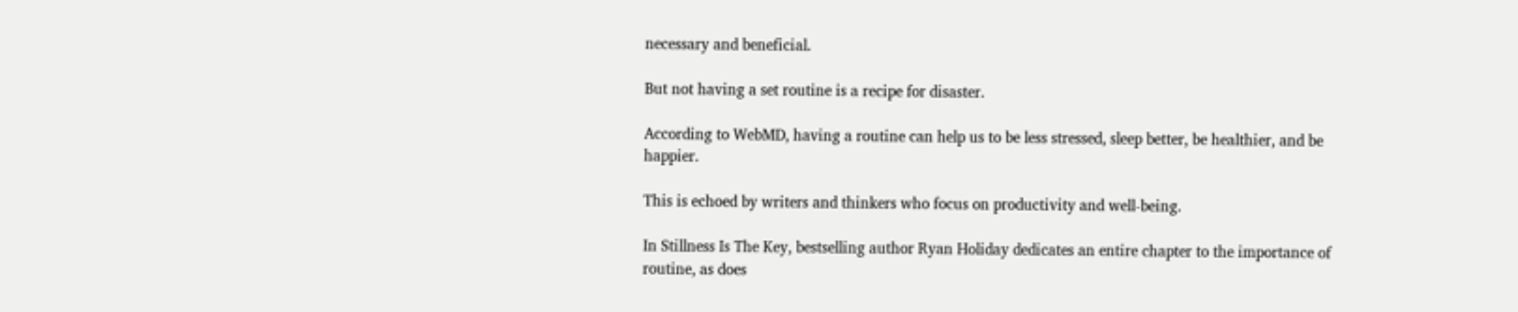necessary and beneficial.

But not having a set routine is a recipe for disaster.

According to WebMD, having a routine can help us to be less stressed, sleep better, be healthier, and be happier.

This is echoed by writers and thinkers who focus on productivity and well-being.

In Stillness Is The Key, bestselling author Ryan Holiday dedicates an entire chapter to the importance of routine, as does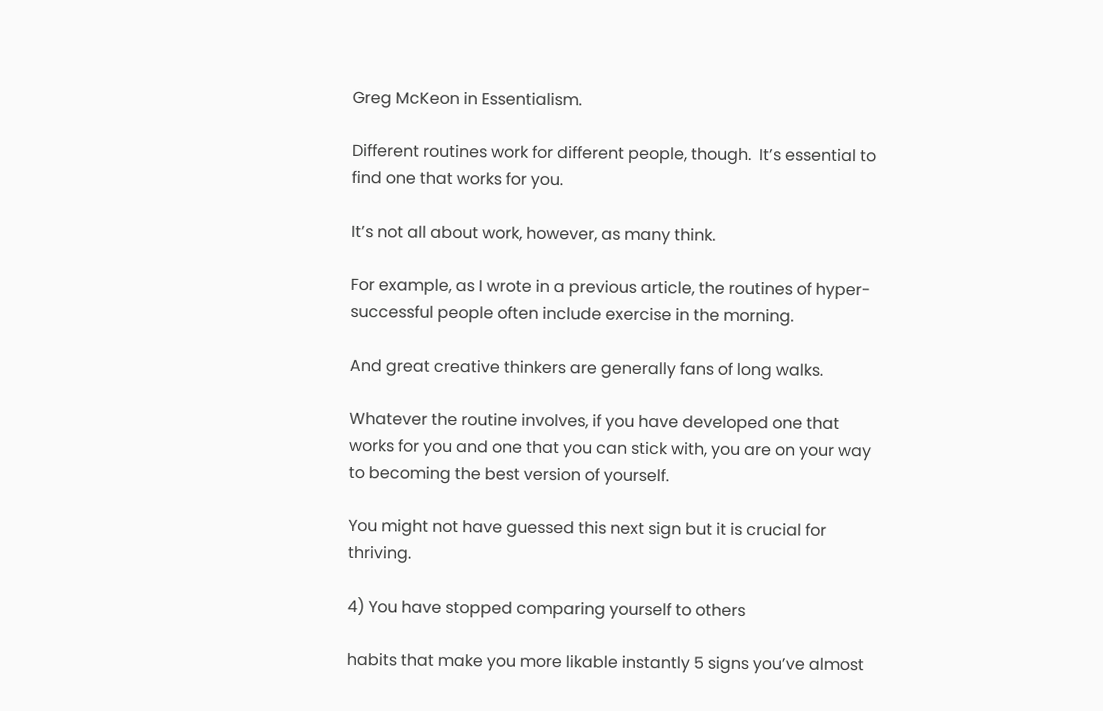Greg McKeon in Essentialism.

Different routines work for different people, though.  It’s essential to find one that works for you.

It’s not all about work, however, as many think.

For example, as I wrote in a previous article, the routines of hyper-successful people often include exercise in the morning.

And great creative thinkers are generally fans of long walks.

Whatever the routine involves, if you have developed one that works for you and one that you can stick with, you are on your way to becoming the best version of yourself.

You might not have guessed this next sign but it is crucial for thriving.

4) You have stopped comparing yourself to others

habits that make you more likable instantly 5 signs you’ve almost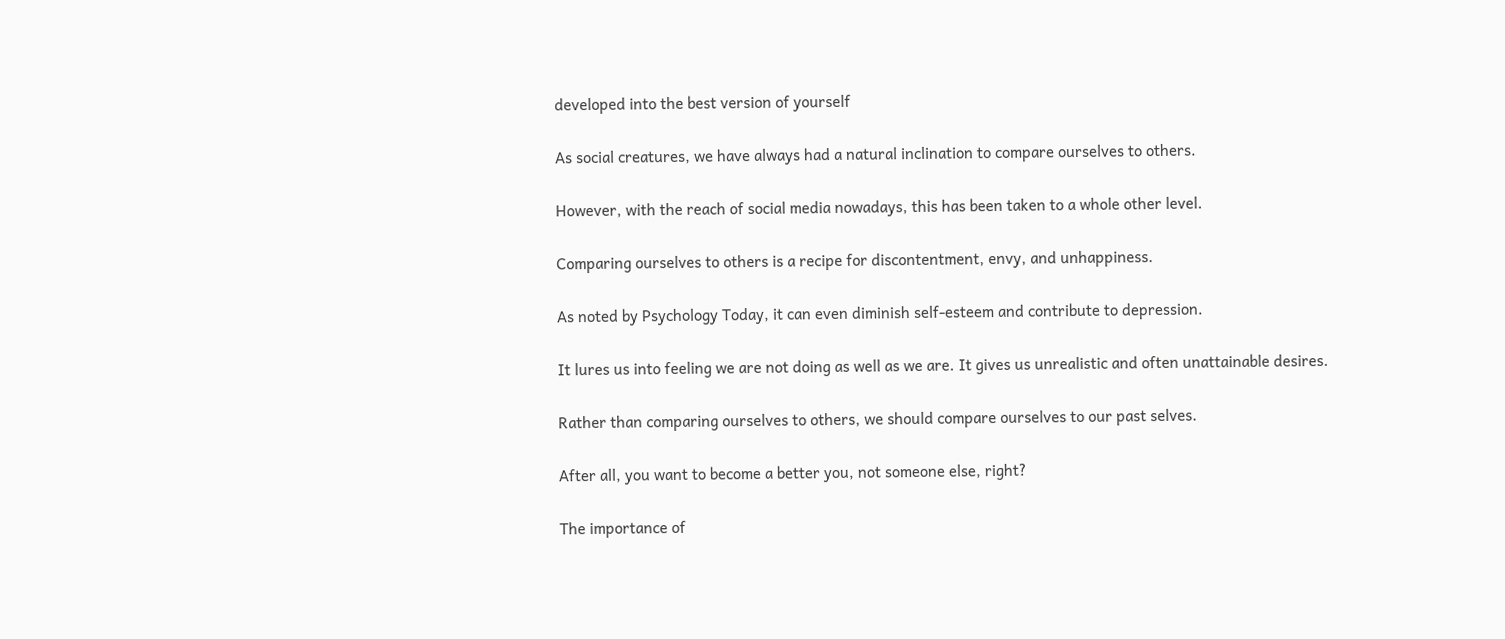developed into the best version of yourself

As social creatures, we have always had a natural inclination to compare ourselves to others.

However, with the reach of social media nowadays, this has been taken to a whole other level.

Comparing ourselves to others is a recipe for discontentment, envy, and unhappiness.

As noted by Psychology Today, it can even diminish self-esteem and contribute to depression.

It lures us into feeling we are not doing as well as we are. It gives us unrealistic and often unattainable desires.

Rather than comparing ourselves to others, we should compare ourselves to our past selves.

After all, you want to become a better you, not someone else, right?

The importance of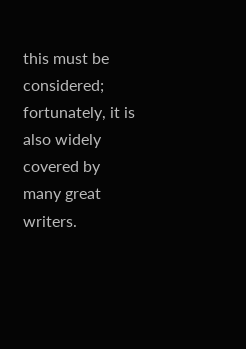this must be considered; fortunately, it is also widely covered by many great writers.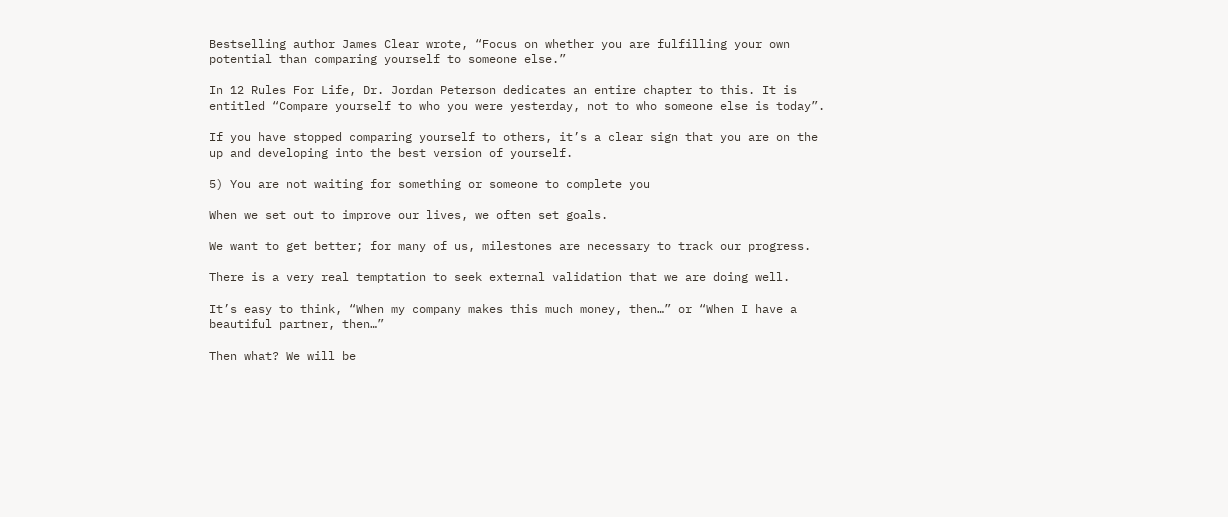Bestselling author James Clear wrote, “Focus on whether you are fulfilling your own potential than comparing yourself to someone else.”

In 12 Rules For Life, Dr. Jordan Peterson dedicates an entire chapter to this. It is entitled “Compare yourself to who you were yesterday, not to who someone else is today”.

If you have stopped comparing yourself to others, it’s a clear sign that you are on the up and developing into the best version of yourself.

5) You are not waiting for something or someone to complete you

When we set out to improve our lives, we often set goals.

We want to get better; for many of us, milestones are necessary to track our progress.

There is a very real temptation to seek external validation that we are doing well.

It’s easy to think, “When my company makes this much money, then…” or “When I have a beautiful partner, then…”

Then what? We will be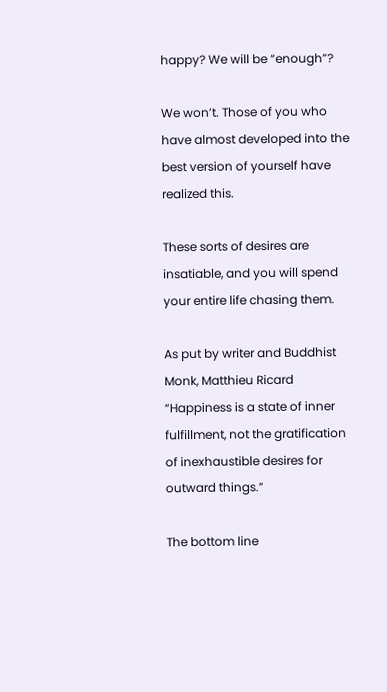happy? We will be “enough”?

We won’t. Those of you who have almost developed into the best version of yourself have realized this.

These sorts of desires are insatiable, and you will spend your entire life chasing them.

As put by writer and Buddhist Monk, Matthieu Ricard “Happiness is a state of inner fulfillment, not the gratification of inexhaustible desires for outward things.”

The bottom line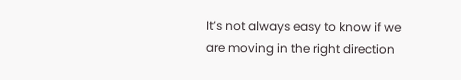It’s not always easy to know if we are moving in the right direction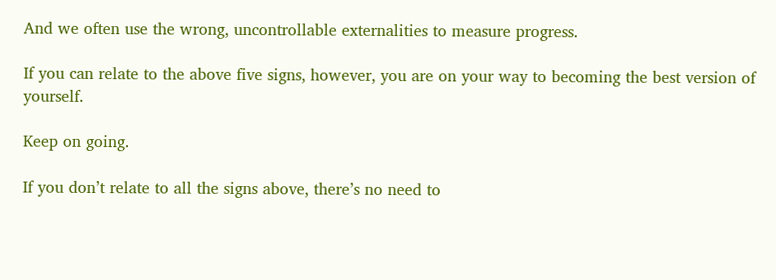And we often use the wrong, uncontrollable externalities to measure progress.

If you can relate to the above five signs, however, you are on your way to becoming the best version of yourself.

Keep on going.

If you don’t relate to all the signs above, there’s no need to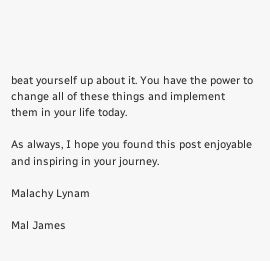beat yourself up about it. You have the power to change all of these things and implement them in your life today.

As always, I hope you found this post enjoyable and inspiring in your journey.

Malachy Lynam

Mal James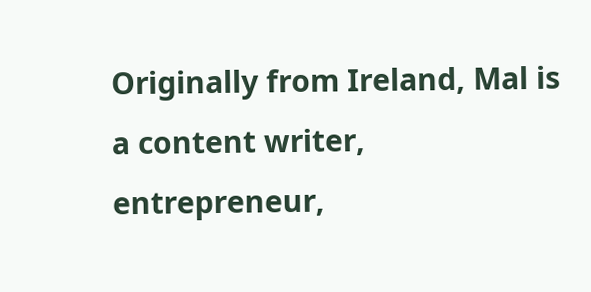Originally from Ireland, Mal is a content writer, entrepreneur,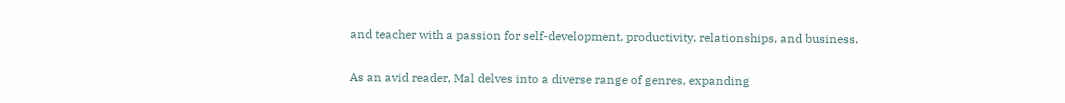and teacher with a passion for self-development, productivity, relationships, and business.

As an avid reader, Mal delves into a diverse range of genres, expanding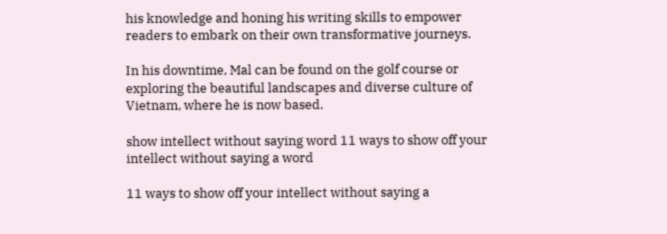his knowledge and honing his writing skills to empower readers to embark on their own transformative journeys.

In his downtime, Mal can be found on the golf course or exploring the beautiful landscapes and diverse culture of Vietnam, where he is now based.

show intellect without saying word 11 ways to show off your intellect without saying a word

11 ways to show off your intellect without saying a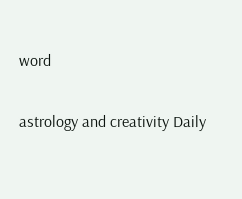word

astrology and creativity Daily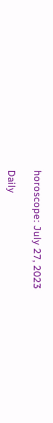horoscope: July 27, 2023

Daily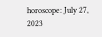horoscope: July 27, 2023